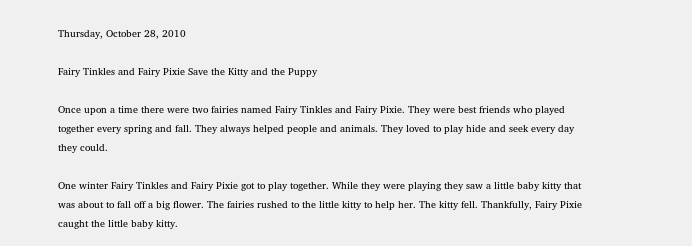Thursday, October 28, 2010

Fairy Tinkles and Fairy Pixie Save the Kitty and the Puppy

Once upon a time there were two fairies named Fairy Tinkles and Fairy Pixie. They were best friends who played together every spring and fall. They always helped people and animals. They loved to play hide and seek every day they could.

One winter Fairy Tinkles and Fairy Pixie got to play together. While they were playing they saw a little baby kitty that was about to fall off a big flower. The fairies rushed to the little kitty to help her. The kitty fell. Thankfully, Fairy Pixie caught the little baby kitty.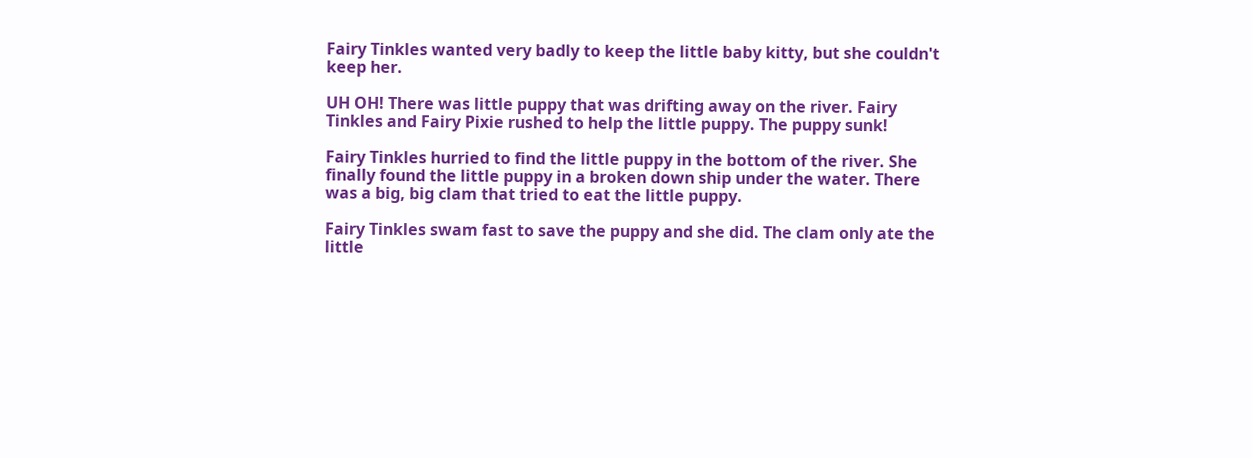Fairy Tinkles wanted very badly to keep the little baby kitty, but she couldn't keep her.

UH OH! There was little puppy that was drifting away on the river. Fairy Tinkles and Fairy Pixie rushed to help the little puppy. The puppy sunk!

Fairy Tinkles hurried to find the little puppy in the bottom of the river. She finally found the little puppy in a broken down ship under the water. There was a big, big clam that tried to eat the little puppy.

Fairy Tinkles swam fast to save the puppy and she did. The clam only ate the little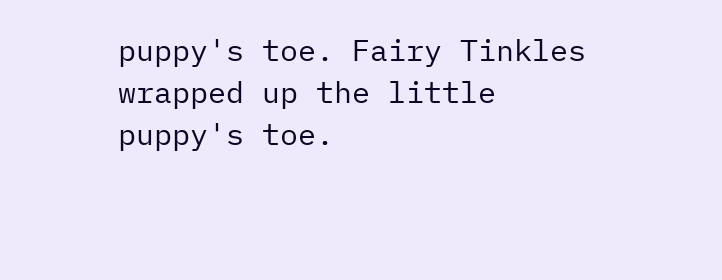puppy's toe. Fairy Tinkles wrapped up the little puppy's toe.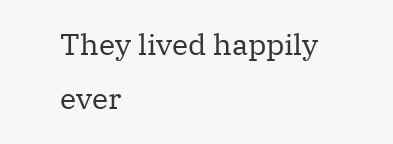They lived happily ever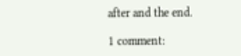after and the end.

1 comment: